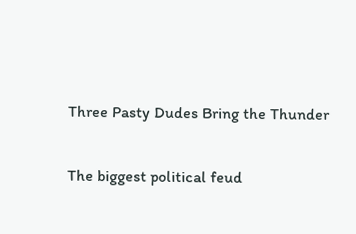Three Pasty Dudes Bring the Thunder

The biggest political feud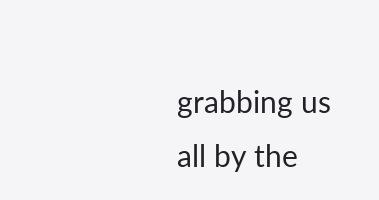grabbing us all by the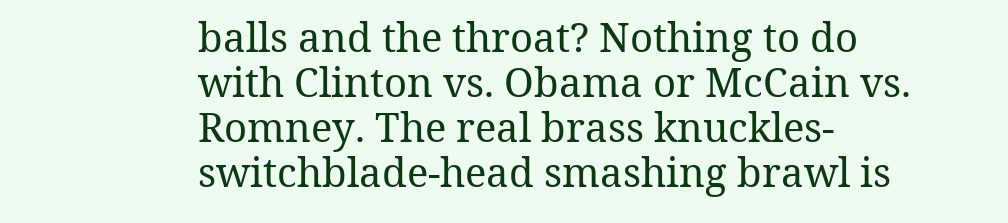balls and the throat? Nothing to do with Clinton vs. Obama or McCain vs. Romney. The real brass knuckles-switchblade-head smashing brawl is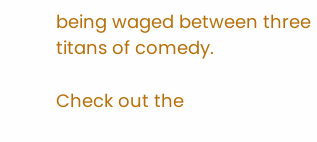being waged between three titans of comedy.

Check out the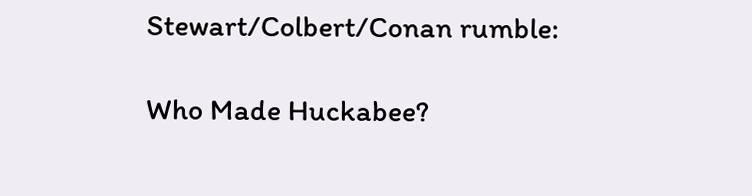Stewart/Colbert/Conan rumble:

Who Made Huckabee?